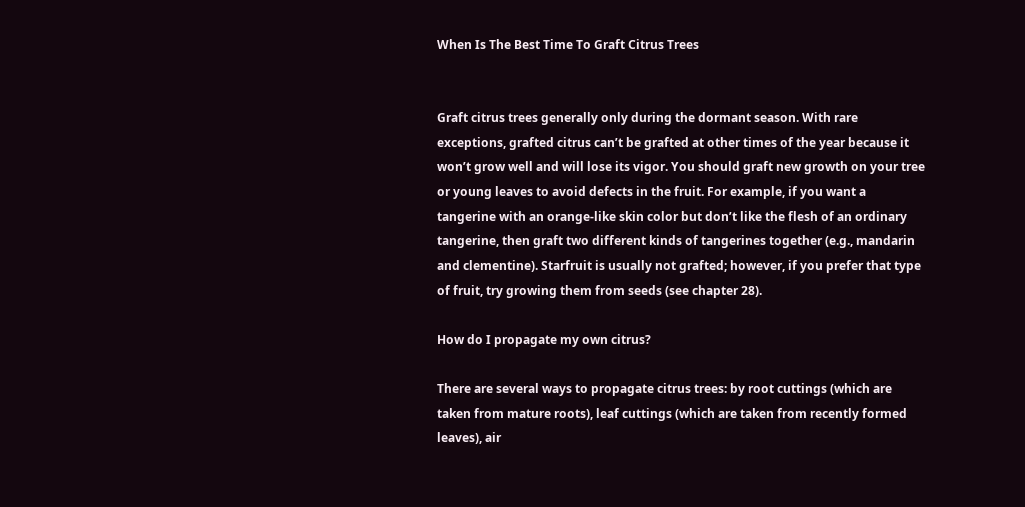When Is The Best Time To Graft Citrus Trees


Graft citrus trees generally only during the dormant season. With rare exceptions, grafted citrus can’t be grafted at other times of the year because it won’t grow well and will lose its vigor. You should graft new growth on your tree or young leaves to avoid defects in the fruit. For example, if you want a tangerine with an orange-like skin color but don’t like the flesh of an ordinary tangerine, then graft two different kinds of tangerines together (e.g., mandarin and clementine). Starfruit is usually not grafted; however, if you prefer that type of fruit, try growing them from seeds (see chapter 28).

How do I propagate my own citrus?

There are several ways to propagate citrus trees: by root cuttings (which are taken from mature roots), leaf cuttings (which are taken from recently formed leaves), air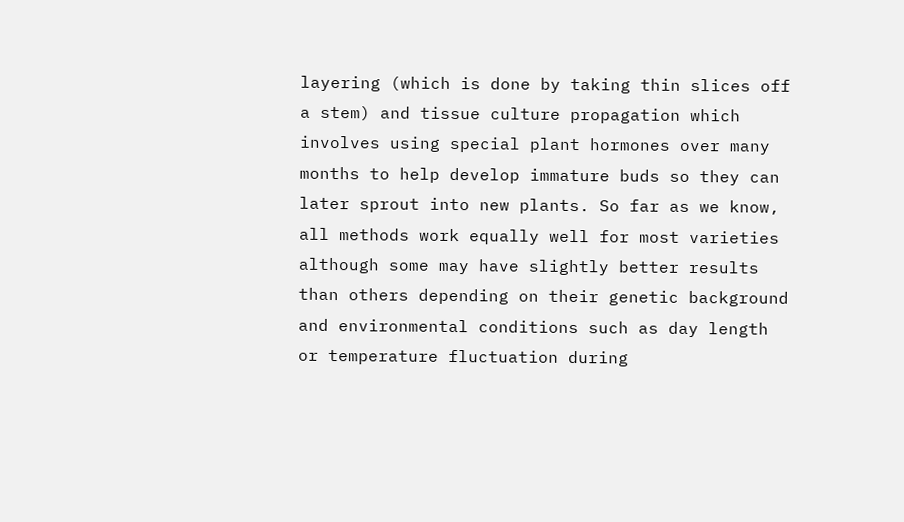layering (which is done by taking thin slices off a stem) and tissue culture propagation which involves using special plant hormones over many months to help develop immature buds so they can later sprout into new plants. So far as we know, all methods work equally well for most varieties although some may have slightly better results than others depending on their genetic background and environmental conditions such as day length or temperature fluctuation during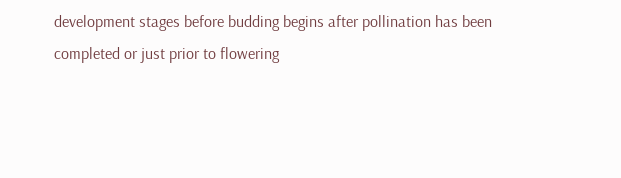development stages before budding begins after pollination has been completed or just prior to flowering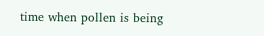time when pollen is being